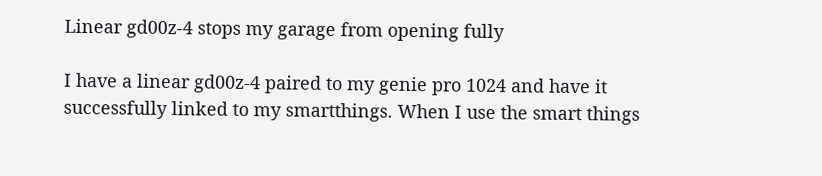Linear gd00z-4 stops my garage from opening fully

I have a linear gd00z-4 paired to my genie pro 1024 and have it successfully linked to my smartthings. When I use the smart things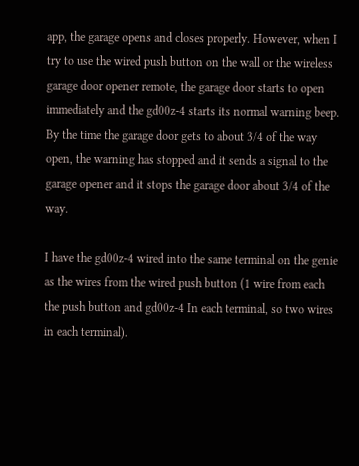app, the garage opens and closes properly. However, when I try to use the wired push button on the wall or the wireless garage door opener remote, the garage door starts to open immediately and the gd00z-4 starts its normal warning beep. By the time the garage door gets to about 3/4 of the way open, the warning has stopped and it sends a signal to the garage opener and it stops the garage door about 3/4 of the way.

I have the gd00z-4 wired into the same terminal on the genie as the wires from the wired push button (1 wire from each the push button and gd00z-4 In each terminal, so two wires in each terminal).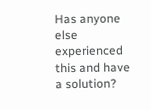Has anyone else experienced this and have a solution?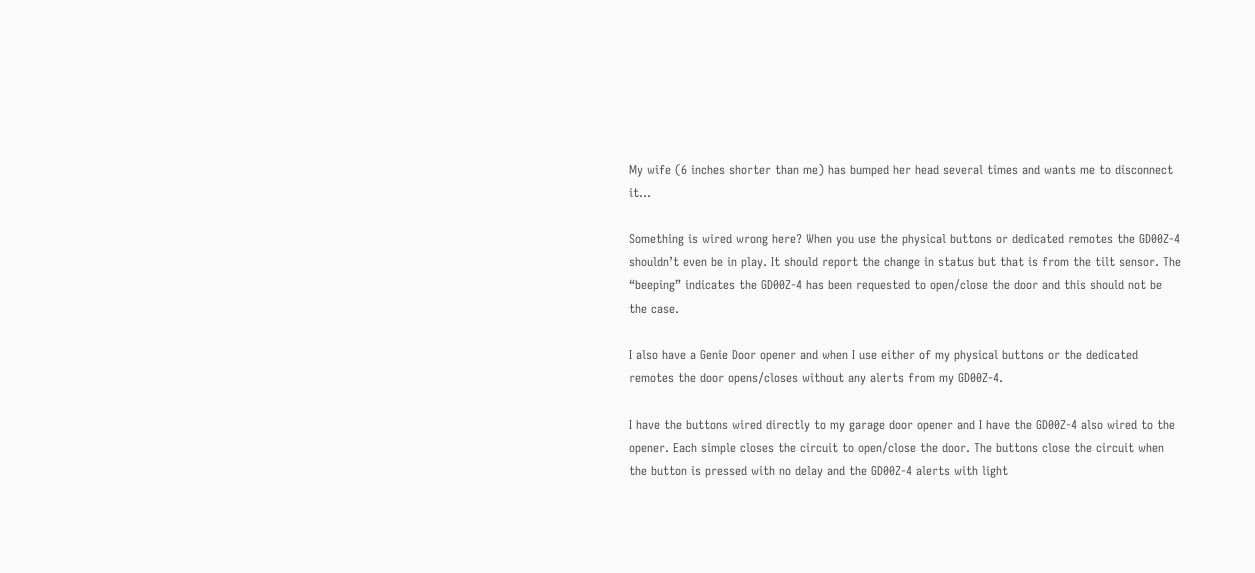My wife (6 inches shorter than me) has bumped her head several times and wants me to disconnect it…

Something is wired wrong here? When you use the physical buttons or dedicated remotes the GD00Z-4 shouldn’t even be in play. It should report the change in status but that is from the tilt sensor. The “beeping” indicates the GD00Z-4 has been requested to open/close the door and this should not be the case.

I also have a Genie Door opener and when I use either of my physical buttons or the dedicated remotes the door opens/closes without any alerts from my GD00Z-4.

I have the buttons wired directly to my garage door opener and I have the GD00Z-4 also wired to the opener. Each simple closes the circuit to open/close the door. The buttons close the circuit when the button is pressed with no delay and the GD00Z-4 alerts with light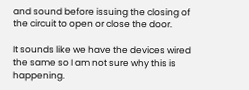and sound before issuing the closing of the circuit to open or close the door.

It sounds like we have the devices wired the same so I am not sure why this is happening.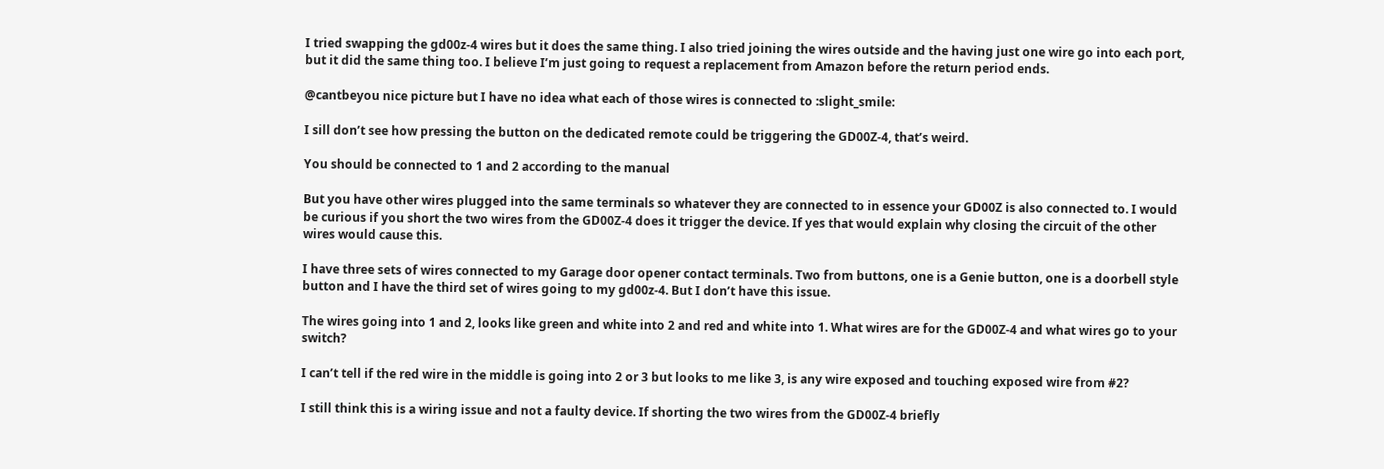I tried swapping the gd00z-4 wires but it does the same thing. I also tried joining the wires outside and the having just one wire go into each port, but it did the same thing too. I believe I’m just going to request a replacement from Amazon before the return period ends.

@cantbeyou nice picture but I have no idea what each of those wires is connected to :slight_smile:

I sill don’t see how pressing the button on the dedicated remote could be triggering the GD00Z-4, that’s weird.

You should be connected to 1 and 2 according to the manual

But you have other wires plugged into the same terminals so whatever they are connected to in essence your GD00Z is also connected to. I would be curious if you short the two wires from the GD00Z-4 does it trigger the device. If yes that would explain why closing the circuit of the other wires would cause this.

I have three sets of wires connected to my Garage door opener contact terminals. Two from buttons, one is a Genie button, one is a doorbell style button and I have the third set of wires going to my gd00z-4. But I don’t have this issue.

The wires going into 1 and 2, looks like green and white into 2 and red and white into 1. What wires are for the GD00Z-4 and what wires go to your switch?

I can’t tell if the red wire in the middle is going into 2 or 3 but looks to me like 3, is any wire exposed and touching exposed wire from #2?

I still think this is a wiring issue and not a faulty device. If shorting the two wires from the GD00Z-4 briefly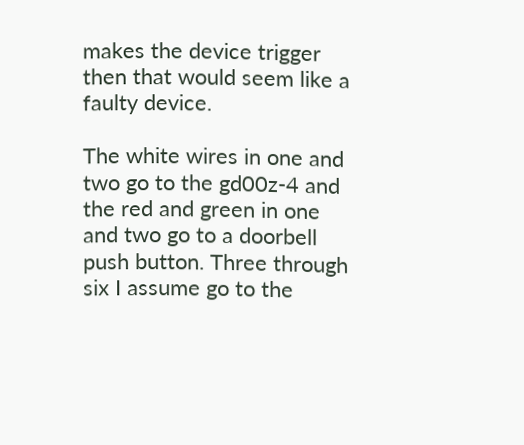makes the device trigger then that would seem like a faulty device.

The white wires in one and two go to the gd00z-4 and the red and green in one and two go to a doorbell push button. Three through six I assume go to the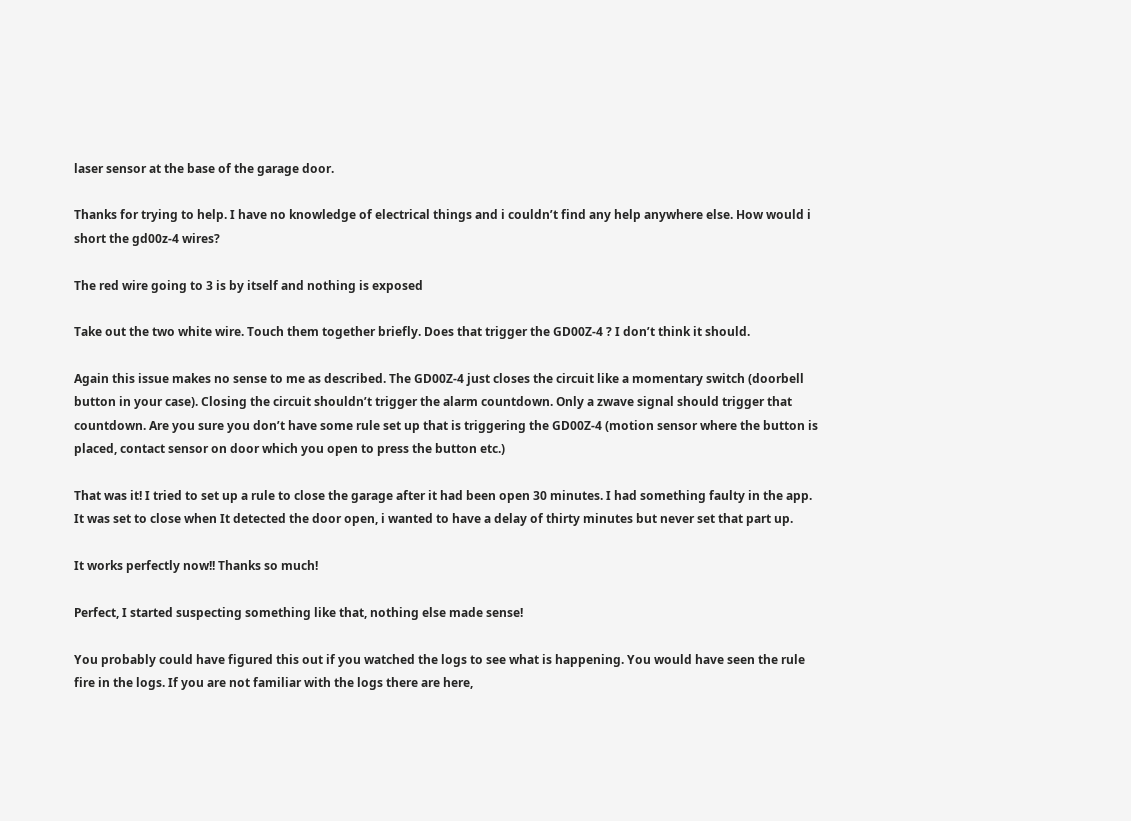laser sensor at the base of the garage door.

Thanks for trying to help. I have no knowledge of electrical things and i couldn’t find any help anywhere else. How would i short the gd00z-4 wires?

The red wire going to 3 is by itself and nothing is exposed

Take out the two white wire. Touch them together briefly. Does that trigger the GD00Z-4 ? I don’t think it should.

Again this issue makes no sense to me as described. The GD00Z-4 just closes the circuit like a momentary switch (doorbell button in your case). Closing the circuit shouldn’t trigger the alarm countdown. Only a zwave signal should trigger that countdown. Are you sure you don’t have some rule set up that is triggering the GD00Z-4 (motion sensor where the button is placed, contact sensor on door which you open to press the button etc.)

That was it! I tried to set up a rule to close the garage after it had been open 30 minutes. I had something faulty in the app. It was set to close when It detected the door open, i wanted to have a delay of thirty minutes but never set that part up.

It works perfectly now!! Thanks so much!

Perfect, I started suspecting something like that, nothing else made sense!

You probably could have figured this out if you watched the logs to see what is happening. You would have seen the rule fire in the logs. If you are not familiar with the logs there are here,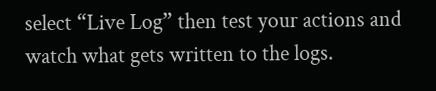select “Live Log” then test your actions and watch what gets written to the logs.